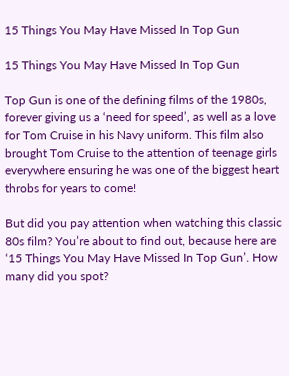15 Things You May Have Missed In Top Gun

15 Things You May Have Missed In Top Gun

Top Gun is one of the defining films of the 1980s, forever giving us a ‘need for speed’, as well as a love for Tom Cruise in his Navy uniform. This film also brought Tom Cruise to the attention of teenage girls everywhere ensuring he was one of the biggest heart throbs for years to come!

But did you pay attention when watching this classic 80s film? You’re about to find out, because here are ‘15 Things You May Have Missed In Top Gun’. How many did you spot?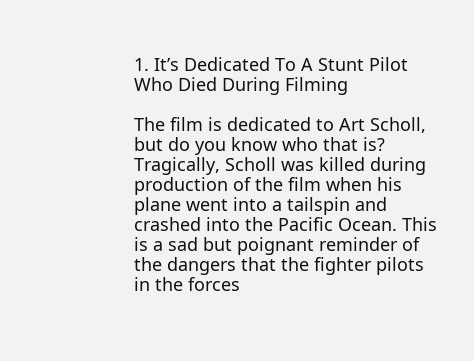1. It’s Dedicated To A Stunt Pilot Who Died During Filming

The film is dedicated to Art Scholl, but do you know who that is? Tragically, Scholl was killed during production of the film when his plane went into a tailspin and crashed into the Pacific Ocean. This is a sad but poignant reminder of the dangers that the fighter pilots in the forces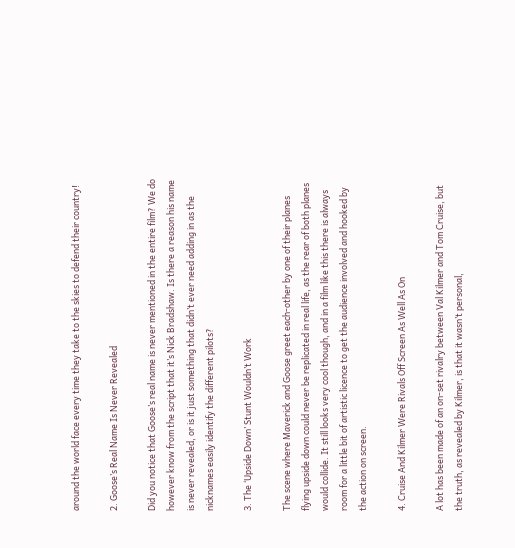around the world face every time they take to the skies to defend their country!

2. Goose’s Real Name Is Never Revealed

Did you notice that Goose’s real name is never mentioned in the entire film? We do however know from the script that it’s Nick Bradshaw. Is there a reason his name is never revealed, or is it just something that didn’t ever need adding in as the nicknames easily identify the different pilots?

3. The ‘Upside Down’ Stunt Wouldn’t Work

The scene where Maverick and Goose greet each-other by one of their planes flying upside down could never be replicated in real life, as the rear of both planes would collide. It still looks very cool though, and in a film like this there is always room for a little bit of artistic licence to get the audience involved and hooked by the action on screen.

4. Cruise And Kilmer Were Rivals Off Screen As Well As On

A lot has been made of an on-set rivalry between Val Kilmer and Tom Cruise, but the truth, as revealed by Kilmer, is that it wasn’t personal,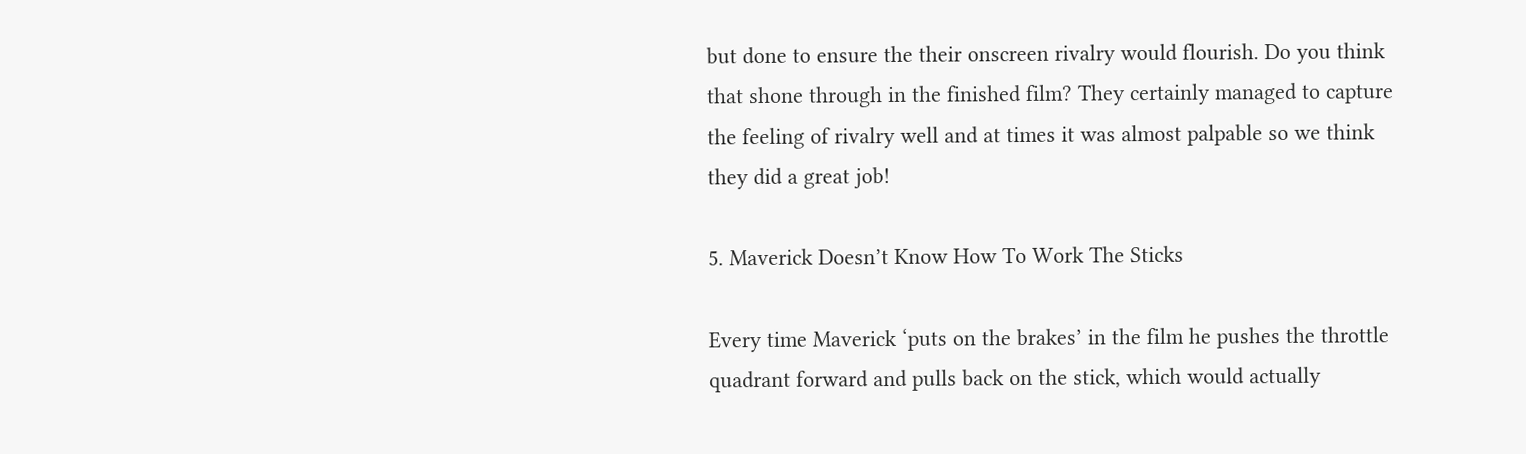but done to ensure the their onscreen rivalry would flourish. Do you think that shone through in the finished film? They certainly managed to capture the feeling of rivalry well and at times it was almost palpable so we think they did a great job!

5. Maverick Doesn’t Know How To Work The Sticks

Every time Maverick ‘puts on the brakes’ in the film he pushes the throttle quadrant forward and pulls back on the stick, which would actually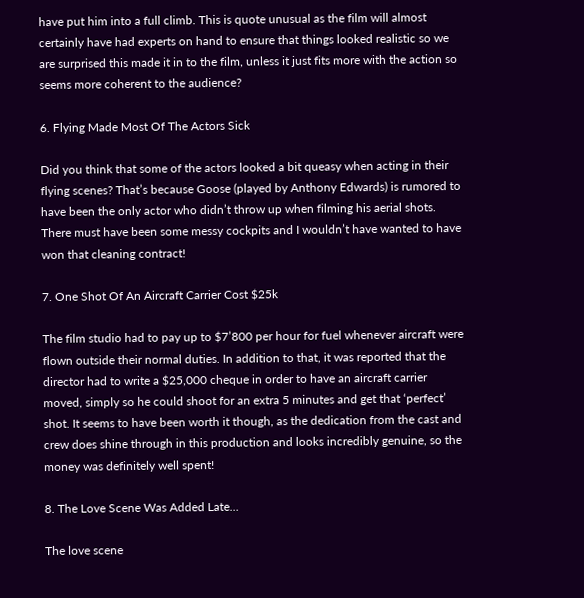have put him into a full climb. This is quote unusual as the film will almost certainly have had experts on hand to ensure that things looked realistic so we are surprised this made it in to the film, unless it just fits more with the action so seems more coherent to the audience?

6. Flying Made Most Of The Actors Sick

Did you think that some of the actors looked a bit queasy when acting in their flying scenes? That’s because Goose (played by Anthony Edwards) is rumored to have been the only actor who didn’t throw up when filming his aerial shots. There must have been some messy cockpits and I wouldn’t have wanted to have won that cleaning contract!

7. One Shot Of An Aircraft Carrier Cost $25k

The film studio had to pay up to $7’800 per hour for fuel whenever aircraft were flown outside their normal duties. In addition to that, it was reported that the director had to write a $25,000 cheque in order to have an aircraft carrier moved, simply so he could shoot for an extra 5 minutes and get that ‘perfect’ shot. It seems to have been worth it though, as the dedication from the cast and crew does shine through in this production and looks incredibly genuine, so the money was definitely well spent!

8. The Love Scene Was Added Late…

The love scene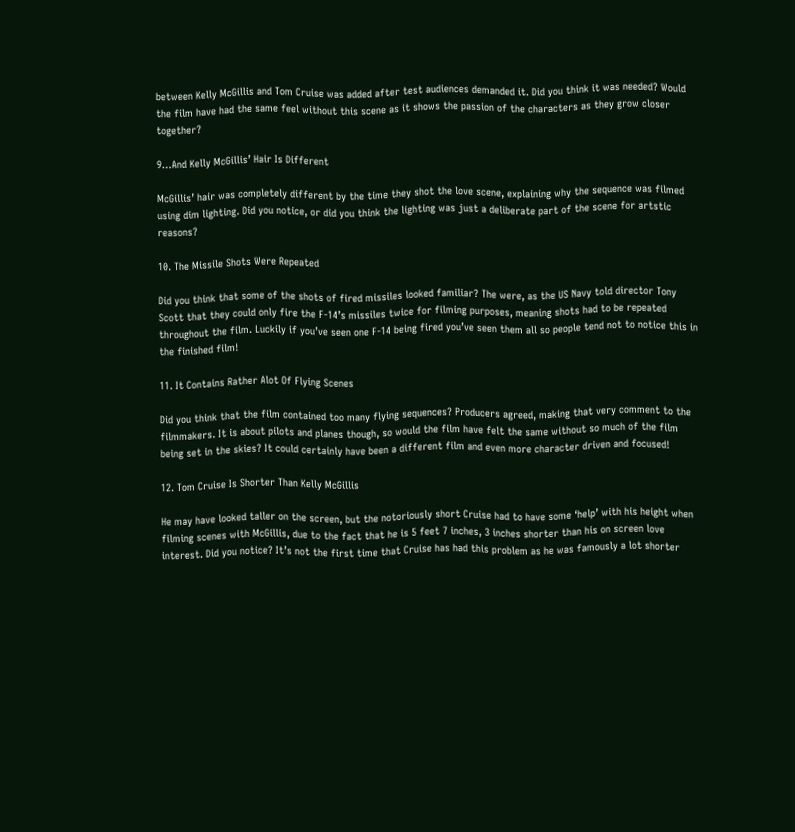between Kelly McGillis and Tom Cruise was added after test audiences demanded it. Did you think it was needed? Would the film have had the same feel without this scene as it shows the passion of the characters as they grow closer together?

9…And Kelly McGillis’ Hair Is Different

McGillis’ hair was completely different by the time they shot the love scene, explaining why the sequence was filmed using dim lighting. Did you notice, or did you think the lighting was just a deliberate part of the scene for artstic reasons?

10. The Missile Shots Were Repeated

Did you think that some of the shots of fired missiles looked familiar? The were, as the US Navy told director Tony Scott that they could only fire the F-14’s missiles twice for filming purposes, meaning shots had to be repeated throughout the film. Luckily if you’ve seen one F-14 being fired you’ve seen them all so people tend not to notice this in the finished film!

11. It Contains Rather Alot Of Flying Scenes

Did you think that the film contained too many flying sequences? Producers agreed, making that very comment to the filmmakers. It is about pilots and planes though, so would the film have felt the same without so much of the film being set in the skies? It could certainly have been a different film and even more character driven and focused!

12. Tom Cruise Is Shorter Than Kelly McGillis

He may have looked taller on the screen, but the notoriously short Cruise had to have some ‘help’ with his height when filming scenes with McGillis, due to the fact that he is 5 feet 7 inches, 3 inches shorter than his on screen love interest. Did you notice? It’s not the first time that Cruise has had this problem as he was famously a lot shorter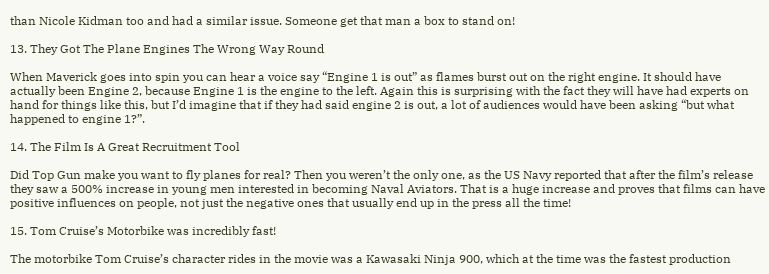than Nicole Kidman too and had a similar issue. Someone get that man a box to stand on!

13. They Got The Plane Engines The Wrong Way Round

When Maverick goes into spin you can hear a voice say “Engine 1 is out” as flames burst out on the right engine. It should have actually been Engine 2, because Engine 1 is the engine to the left. Again this is surprising with the fact they will have had experts on hand for things like this, but I’d imagine that if they had said engine 2 is out, a lot of audiences would have been asking “but what happened to engine 1?”.

14. The Film Is A Great Recruitment Tool

Did Top Gun make you want to fly planes for real? Then you weren’t the only one, as the US Navy reported that after the film’s release they saw a 500% increase in young men interested in becoming Naval Aviators. That is a huge increase and proves that films can have positive influences on people, not just the negative ones that usually end up in the press all the time!

15. Tom Cruise’s Motorbike was incredibly fast!

The motorbike Tom Cruise’s character rides in the movie was a Kawasaki Ninja 900, which at the time was the fastest production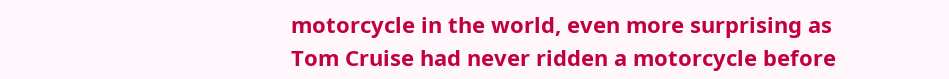motorcycle in the world, even more surprising as Tom Cruise had never ridden a motorcycle before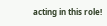acting in this role!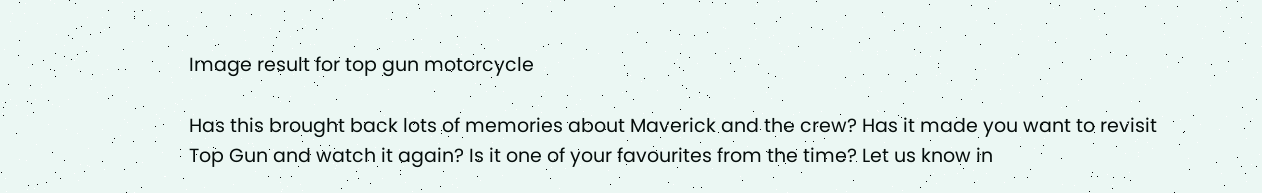Image result for top gun motorcycle

Has this brought back lots of memories about Maverick and the crew? Has it made you want to revisit Top Gun and watch it again? Is it one of your favourites from the time? Let us know in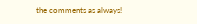the comments as always!